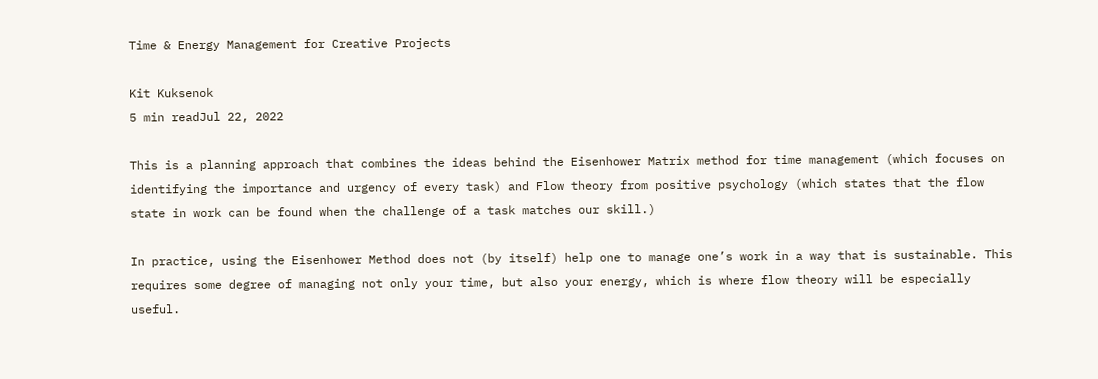Time & Energy Management for Creative Projects

Kit Kuksenok
5 min readJul 22, 2022

This is a planning approach that combines the ideas behind the Eisenhower Matrix method for time management (which focuses on identifying the importance and urgency of every task) and Flow theory from positive psychology (which states that the flow state in work can be found when the challenge of a task matches our skill.)

In practice, using the Eisenhower Method does not (by itself) help one to manage one’s work in a way that is sustainable. This requires some degree of managing not only your time, but also your energy, which is where flow theory will be especially useful.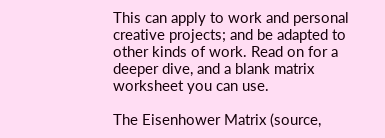This can apply to work and personal creative projects; and be adapted to other kinds of work. Read on for a deeper dive, and a blank matrix worksheet you can use.

The Eisenhower Matrix (source,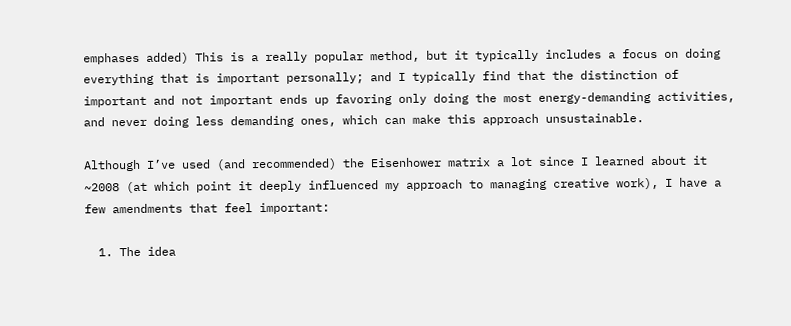emphases added) This is a really popular method, but it typically includes a focus on doing everything that is important personally; and I typically find that the distinction of important and not important ends up favoring only doing the most energy-demanding activities, and never doing less demanding ones, which can make this approach unsustainable.

Although I’ve used (and recommended) the Eisenhower matrix a lot since I learned about it ~2008 (at which point it deeply influenced my approach to managing creative work), I have a few amendments that feel important:

  1. The idea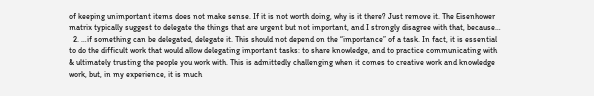of keeping unimportant items does not make sense. If it is not worth doing, why is it there? Just remove it. The Eisenhower matrix typically suggest to delegate the things that are urgent but not important, and I strongly disagree with that, because…
  2. …if something can be delegated, delegate it. This should not depend on the “importance” of a task. In fact, it is essential to do the difficult work that would allow delegating important tasks: to share knowledge, and to practice communicating with & ultimately trusting the people you work with. This is admittedly challenging when it comes to creative work and knowledge work, but, in my experience, it is much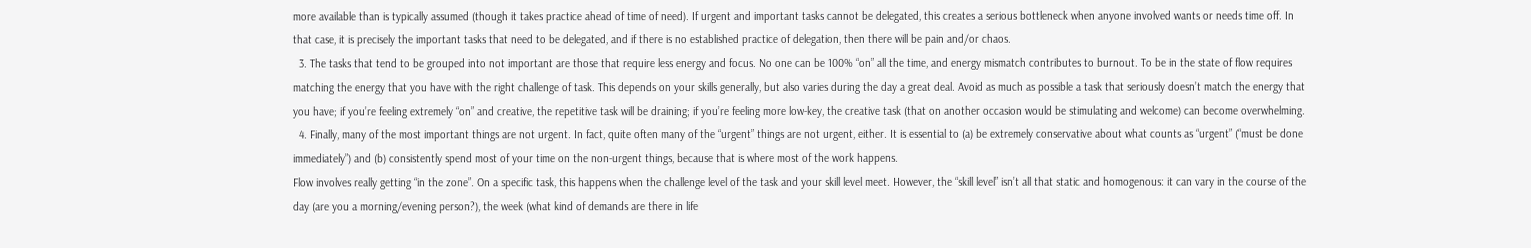more available than is typically assumed (though it takes practice ahead of time of need). If urgent and important tasks cannot be delegated, this creates a serious bottleneck when anyone involved wants or needs time off. In that case, it is precisely the important tasks that need to be delegated, and if there is no established practice of delegation, then there will be pain and/or chaos.
  3. The tasks that tend to be grouped into not important are those that require less energy and focus. No one can be 100% “on” all the time, and energy mismatch contributes to burnout. To be in the state of flow requires matching the energy that you have with the right challenge of task. This depends on your skills generally, but also varies during the day a great deal. Avoid as much as possible a task that seriously doesn’t match the energy that you have; if you’re feeling extremely “on” and creative, the repetitive task will be draining; if you’re feeling more low-key, the creative task (that on another occasion would be stimulating and welcome) can become overwhelming.
  4. Finally, many of the most important things are not urgent. In fact, quite often many of the “urgent” things are not urgent, either. It is essential to (a) be extremely conservative about what counts as “urgent” (“must be done immediately”) and (b) consistently spend most of your time on the non-urgent things, because that is where most of the work happens.
Flow involves really getting “in the zone”. On a specific task, this happens when the challenge level of the task and your skill level meet. However, the “skill level” isn’t all that static and homogenous: it can vary in the course of the day (are you a morning/evening person?), the week (what kind of demands are there in life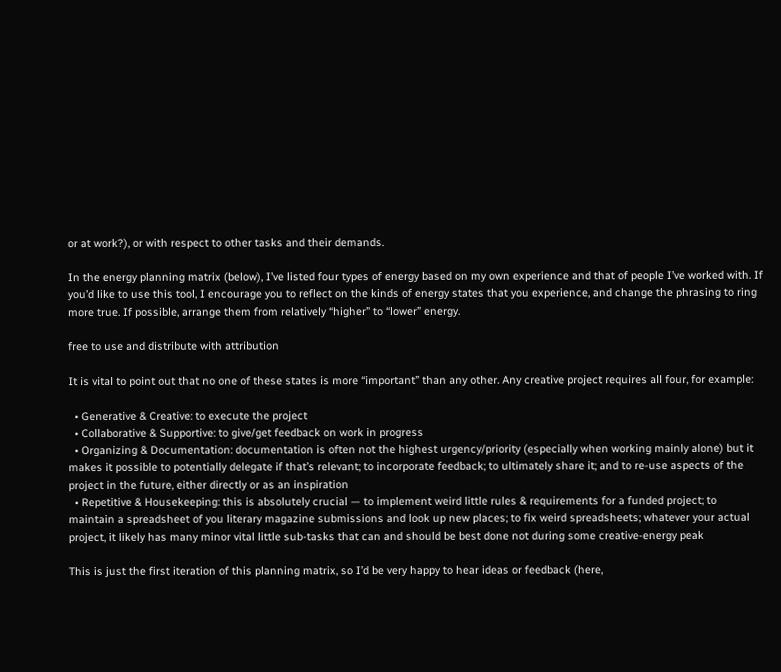or at work?), or with respect to other tasks and their demands.

In the energy planning matrix (below), I’ve listed four types of energy based on my own experience and that of people I’ve worked with. If you’d like to use this tool, I encourage you to reflect on the kinds of energy states that you experience, and change the phrasing to ring more true. If possible, arrange them from relatively “higher” to “lower” energy.

free to use and distribute with attribution

It is vital to point out that no one of these states is more “important” than any other. Any creative project requires all four, for example:

  • Generative & Creative: to execute the project
  • Collaborative & Supportive: to give/get feedback on work in progress
  • Organizing & Documentation: documentation is often not the highest urgency/priority (especially when working mainly alone) but it makes it possible to potentially delegate if that’s relevant; to incorporate feedback; to ultimately share it; and to re-use aspects of the project in the future, either directly or as an inspiration
  • Repetitive & Housekeeping: this is absolutely crucial — to implement weird little rules & requirements for a funded project; to maintain a spreadsheet of you literary magazine submissions and look up new places; to fix weird spreadsheets; whatever your actual project, it likely has many minor vital little sub-tasks that can and should be best done not during some creative-energy peak

This is just the first iteration of this planning matrix, so I’d be very happy to hear ideas or feedback (here,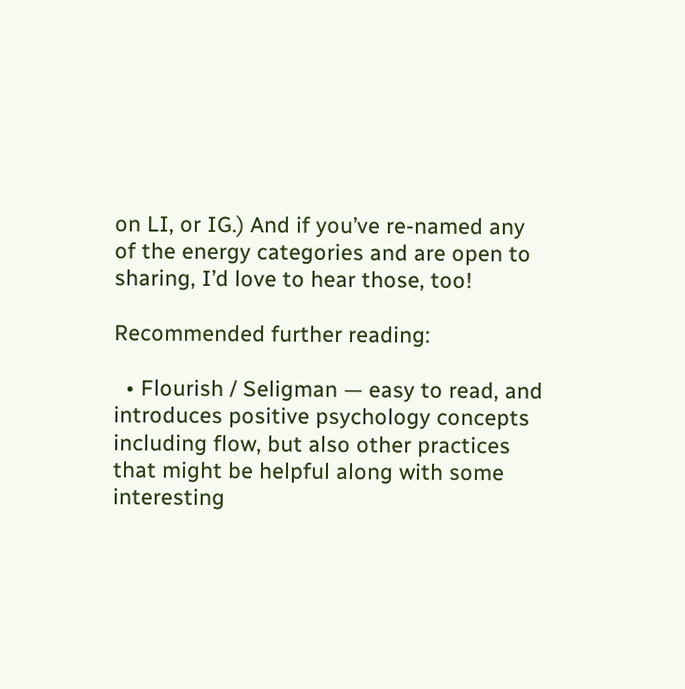on LI, or IG.) And if you’ve re-named any of the energy categories and are open to sharing, I’d love to hear those, too!

Recommended further reading:

  • Flourish / Seligman — easy to read, and introduces positive psychology concepts including flow, but also other practices that might be helpful along with some interesting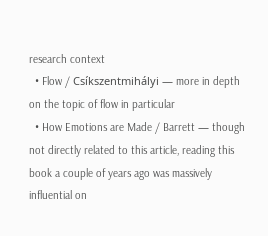research context
  • Flow / Csíkszentmihályi — more in depth on the topic of flow in particular
  • How Emotions are Made / Barrett — though not directly related to this article, reading this book a couple of years ago was massively influential on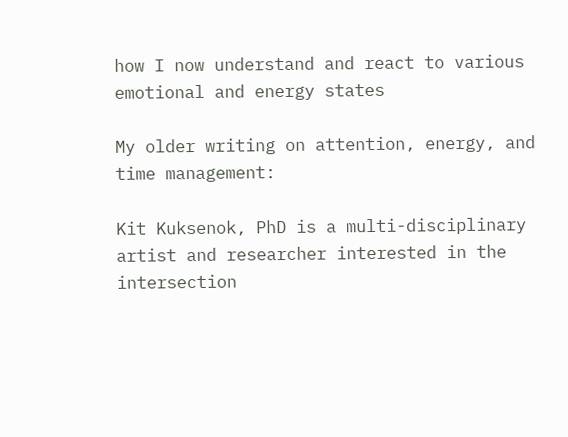how I now understand and react to various emotional and energy states

My older writing on attention, energy, and time management:

Kit Kuksenok, PhD is a multi-disciplinary artist and researcher interested in the intersection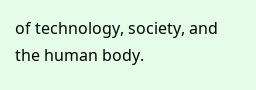of technology, society, and the human body.